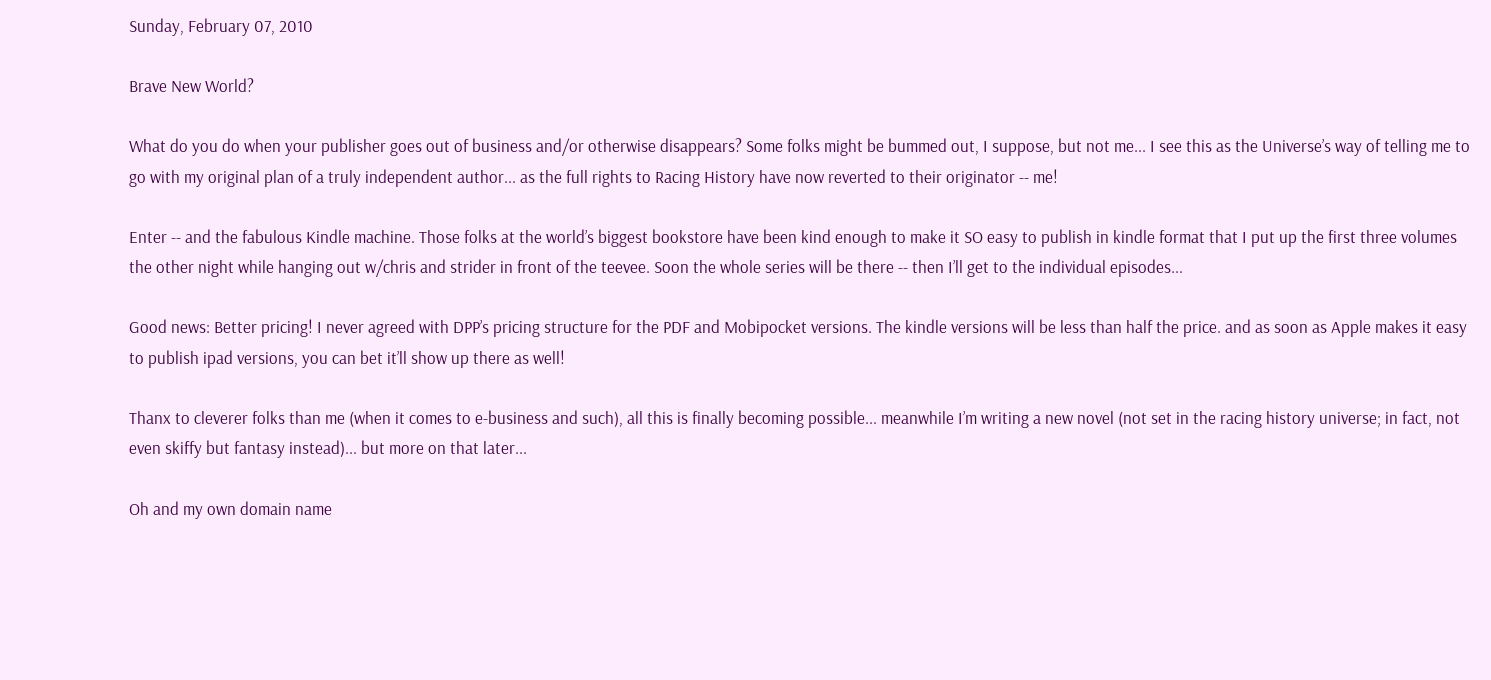Sunday, February 07, 2010

Brave New World?

What do you do when your publisher goes out of business and/or otherwise disappears? Some folks might be bummed out, I suppose, but not me... I see this as the Universe’s way of telling me to go with my original plan of a truly independent author... as the full rights to Racing History have now reverted to their originator -- me!

Enter -- and the fabulous Kindle machine. Those folks at the world’s biggest bookstore have been kind enough to make it SO easy to publish in kindle format that I put up the first three volumes the other night while hanging out w/chris and strider in front of the teevee. Soon the whole series will be there -- then I’ll get to the individual episodes...

Good news: Better pricing! I never agreed with DPP’s pricing structure for the PDF and Mobipocket versions. The kindle versions will be less than half the price. and as soon as Apple makes it easy to publish ipad versions, you can bet it’ll show up there as well!

Thanx to cleverer folks than me (when it comes to e-business and such), all this is finally becoming possible... meanwhile I’m writing a new novel (not set in the racing history universe; in fact, not even skiffy but fantasy instead)... but more on that later...

Oh and my own domain name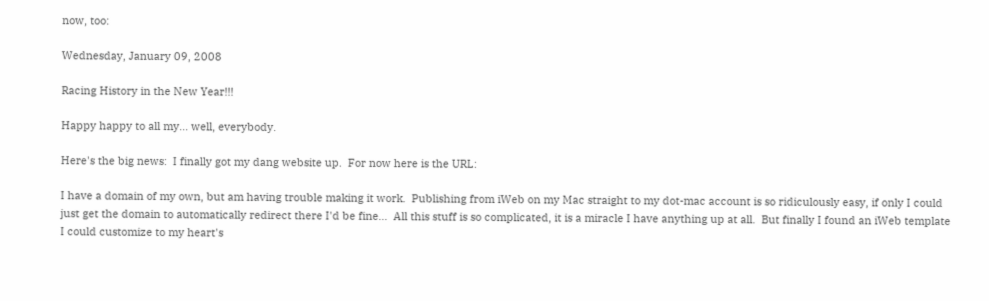now, too:

Wednesday, January 09, 2008

Racing History in the New Year!!!

Happy happy to all my... well, everybody.

Here's the big news:  I finally got my dang website up.  For now here is the URL:

I have a domain of my own, but am having trouble making it work.  Publishing from iWeb on my Mac straight to my dot-mac account is so ridiculously easy, if only I could just get the domain to automatically redirect there I'd be fine...  All this stuff is so complicated, it is a miracle I have anything up at all.  But finally I found an iWeb template I could customize to my heart's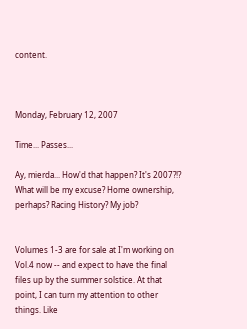content.



Monday, February 12, 2007

Time... Passes...

Ay, mierda... How'd that happen? It's 2007?!? What will be my excuse? Home ownership, perhaps? Racing History? My job?


Volumes 1-3 are for sale at I'm working on Vol.4 now -- and expect to have the final files up by the summer solstice. At that point, I can turn my attention to other things. Like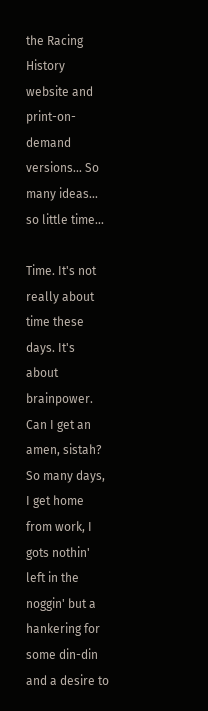the Racing History website and print-on-demand versions... So many ideas... so little time...

Time. It's not really about time these days. It's about brainpower. Can I get an amen, sistah? So many days, I get home from work, I gots nothin' left in the noggin' but a hankering for some din-din and a desire to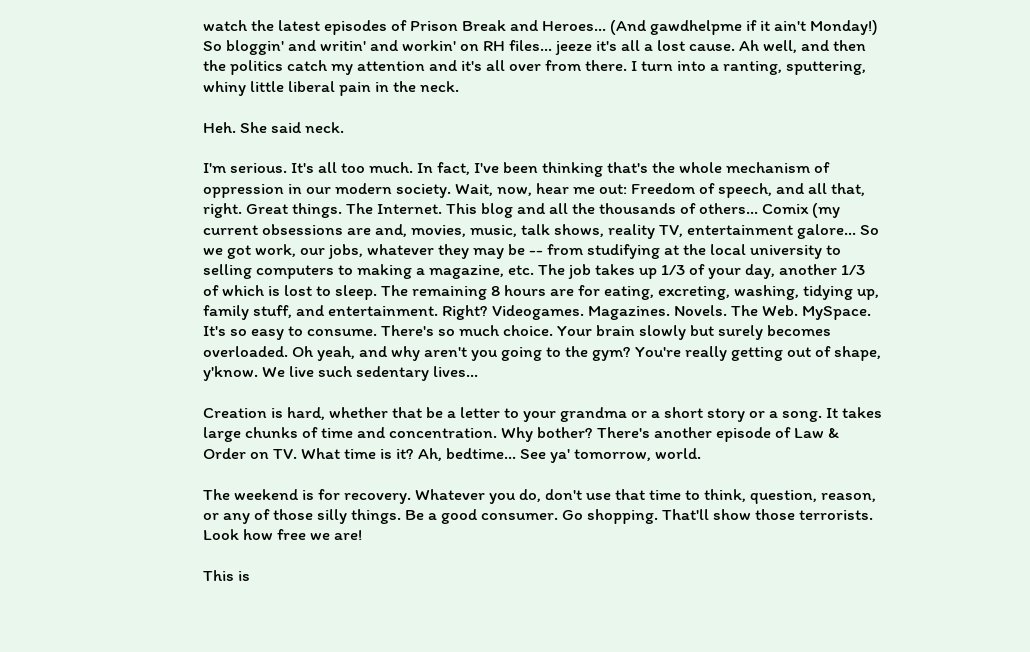watch the latest episodes of Prison Break and Heroes... (And gawdhelpme if it ain't Monday!) So bloggin' and writin' and workin' on RH files... jeeze it's all a lost cause. Ah well, and then the politics catch my attention and it's all over from there. I turn into a ranting, sputtering, whiny little liberal pain in the neck.

Heh. She said neck.

I'm serious. It's all too much. In fact, I've been thinking that's the whole mechanism of oppression in our modern society. Wait, now, hear me out: Freedom of speech, and all that, right. Great things. The Internet. This blog and all the thousands of others... Comix (my current obsessions are and, movies, music, talk shows, reality TV, entertainment galore... So we got work, our jobs, whatever they may be -- from studifying at the local university to selling computers to making a magazine, etc. The job takes up 1/3 of your day, another 1/3 of which is lost to sleep. The remaining 8 hours are for eating, excreting, washing, tidying up, family stuff, and entertainment. Right? Videogames. Magazines. Novels. The Web. MySpace. It's so easy to consume. There's so much choice. Your brain slowly but surely becomes overloaded. Oh yeah, and why aren't you going to the gym? You're really getting out of shape, y'know. We live such sedentary lives...

Creation is hard, whether that be a letter to your grandma or a short story or a song. It takes large chunks of time and concentration. Why bother? There's another episode of Law & Order on TV. What time is it? Ah, bedtime... See ya' tomorrow, world.

The weekend is for recovery. Whatever you do, don't use that time to think, question, reason, or any of those silly things. Be a good consumer. Go shopping. That'll show those terrorists. Look how free we are!

This is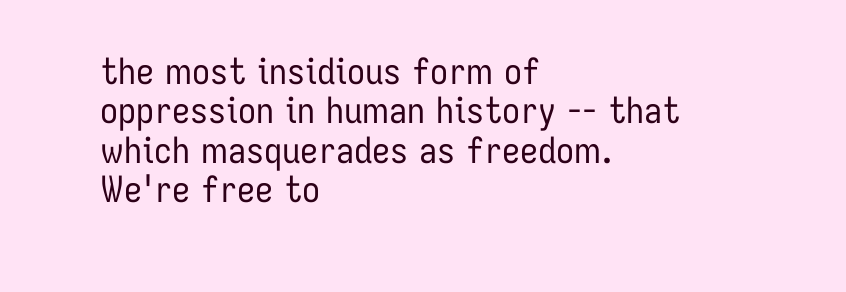the most insidious form of oppression in human history -- that which masquerades as freedom. We're free to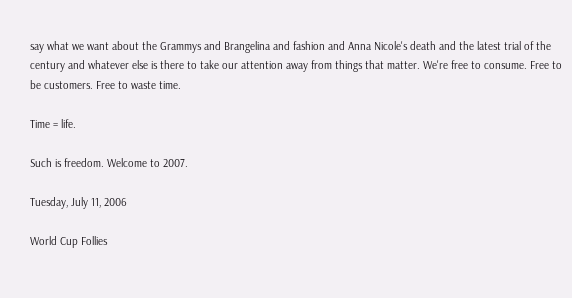say what we want about the Grammys and Brangelina and fashion and Anna Nicole's death and the latest trial of the century and whatever else is there to take our attention away from things that matter. We're free to consume. Free to be customers. Free to waste time.

Time = life.

Such is freedom. Welcome to 2007.

Tuesday, July 11, 2006

World Cup Follies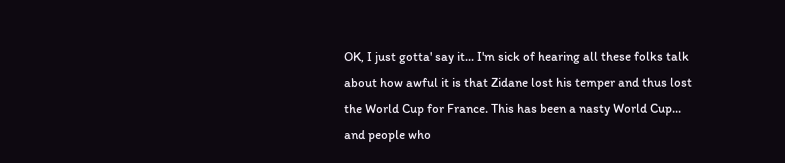OK, I just gotta' say it... I'm sick of hearing all these folks talk about how awful it is that Zidane lost his temper and thus lost the World Cup for France. This has been a nasty World Cup... and people who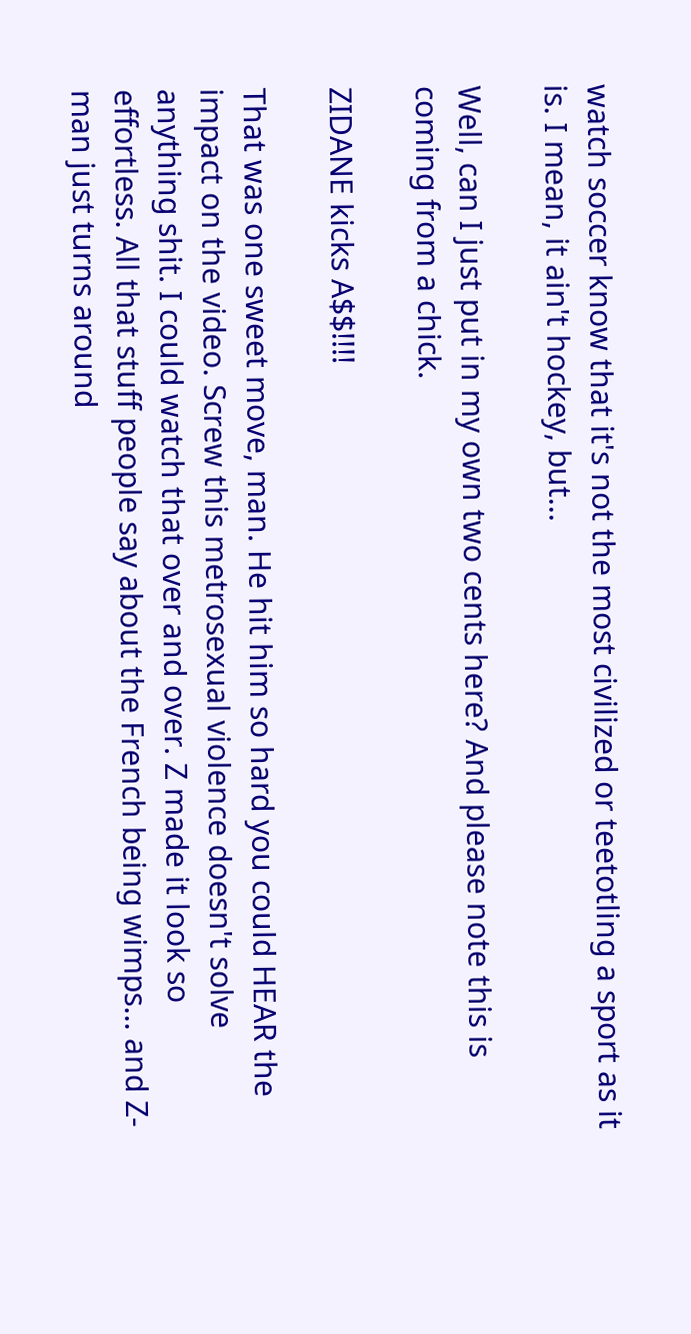watch soccer know that it's not the most civilized or teetotling a sport as it is. I mean, it ain't hockey, but...

Well, can I just put in my own two cents here? And please note this is coming from a chick.

ZIDANE kicks A$$!!!!

That was one sweet move, man. He hit him so hard you could HEAR the impact on the video. Screw this metrosexual violence doesn't solve anything shit. I could watch that over and over. Z made it look so effortless. All that stuff people say about the French being wimps... and Z-man just turns around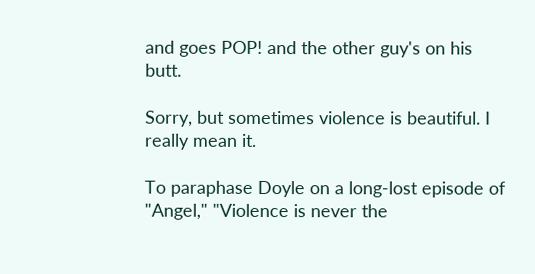and goes POP! and the other guy's on his butt.

Sorry, but sometimes violence is beautiful. I really mean it.

To paraphase Doyle on a long-lost episode of "Angel," "Violence is never the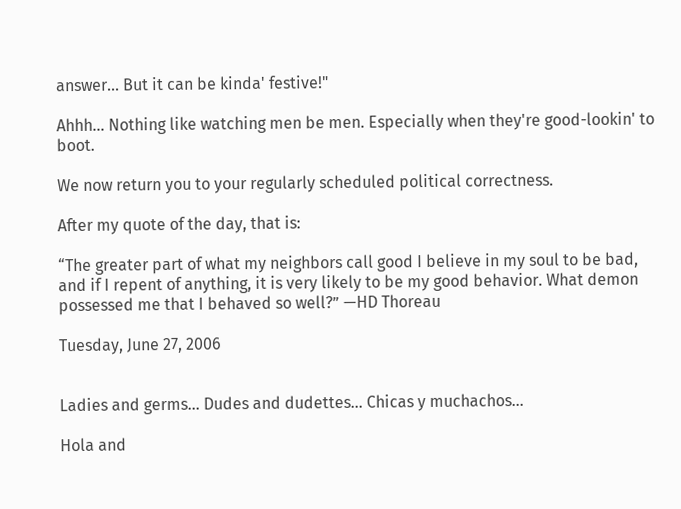answer... But it can be kinda' festive!"

Ahhh... Nothing like watching men be men. Especially when they're good-lookin' to boot.

We now return you to your regularly scheduled political correctness.

After my quote of the day, that is:

“The greater part of what my neighbors call good I believe in my soul to be bad, and if I repent of anything, it is very likely to be my good behavior. What demon possessed me that I behaved so well?” —HD Thoreau

Tuesday, June 27, 2006


Ladies and germs... Dudes and dudettes... Chicas y muchachos...

Hola and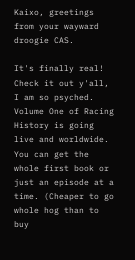Kaixo, greetings from your wayward droogie CAS.

It's finally real! Check it out y'all, I am so psyched. Volume One of Racing History is going live and worldwide. You can get the whole first book or just an episode at a time. (Cheaper to go whole hog than to buy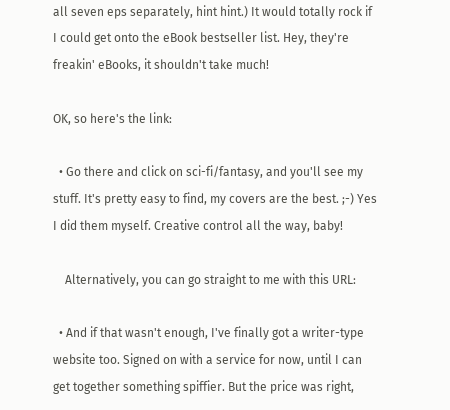all seven eps separately, hint hint.) It would totally rock if I could get onto the eBook bestseller list. Hey, they're freakin' eBooks, it shouldn't take much!

OK, so here's the link:

  • Go there and click on sci-fi/fantasy, and you'll see my stuff. It's pretty easy to find, my covers are the best. ;-) Yes I did them myself. Creative control all the way, baby!

    Alternatively, you can go straight to me with this URL:

  • And if that wasn't enough, I've finally got a writer-type website too. Signed on with a service for now, until I can get together something spiffier. But the price was right,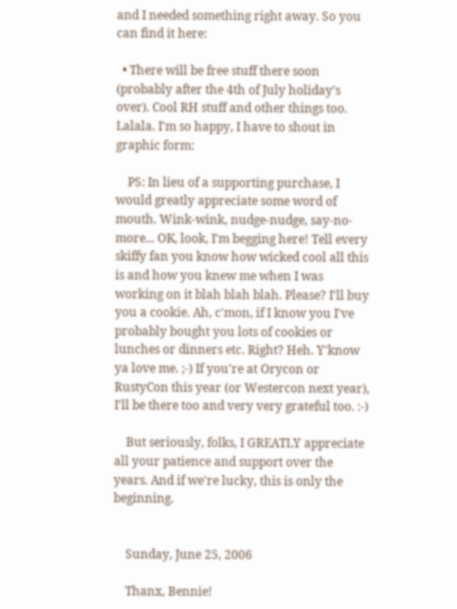and I needed something right away. So you can find it here:

  • There will be free stuff there soon (probably after the 4th of July holiday's over). Cool RH stuff and other things too. Lalala. I'm so happy, I have to shout in graphic form:

    PS: In lieu of a supporting purchase, I would greatly appreciate some word of mouth. Wink-wink, nudge-nudge, say-no-more... OK, look, I'm begging here! Tell every skiffy fan you know how wicked cool all this is and how you knew me when I was working on it blah blah blah. Please? I'll buy you a cookie. Ah, c'mon, if I know you I've probably bought you lots of cookies or lunches or dinners etc. Right? Heh. Y'know ya love me. ;-) If you're at Orycon or RustyCon this year (or Westercon next year), I'll be there too and very very grateful too. :-)

    But seriously, folks, I GREATLY appreciate all your patience and support over the years. And if we're lucky, this is only the beginning.


    Sunday, June 25, 2006

    Thanx, Bennie!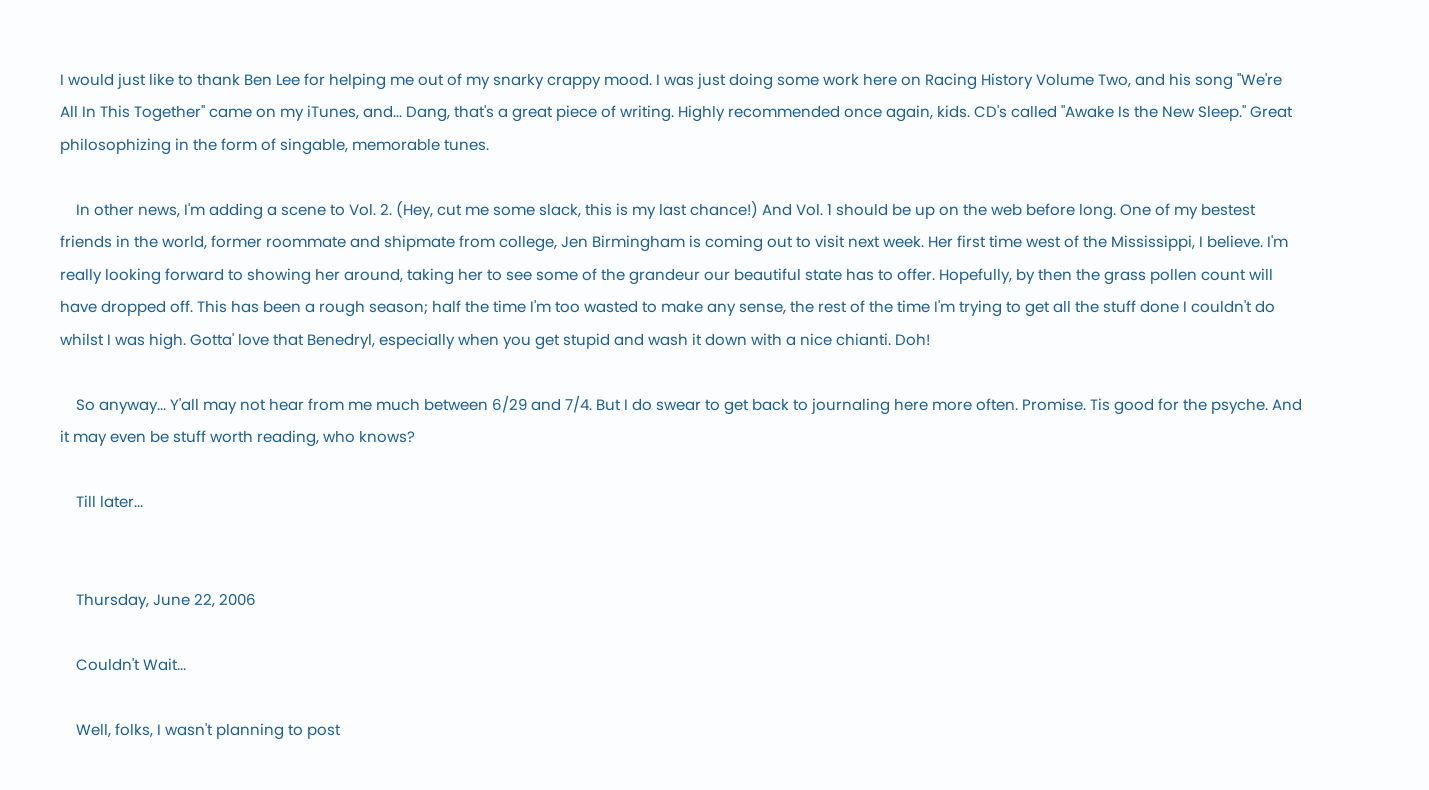I would just like to thank Ben Lee for helping me out of my snarky crappy mood. I was just doing some work here on Racing History Volume Two, and his song "We're All In This Together" came on my iTunes, and... Dang, that's a great piece of writing. Highly recommended once again, kids. CD's called "Awake Is the New Sleep." Great philosophizing in the form of singable, memorable tunes.

    In other news, I'm adding a scene to Vol. 2. (Hey, cut me some slack, this is my last chance!) And Vol. 1 should be up on the web before long. One of my bestest friends in the world, former roommate and shipmate from college, Jen Birmingham is coming out to visit next week. Her first time west of the Mississippi, I believe. I'm really looking forward to showing her around, taking her to see some of the grandeur our beautiful state has to offer. Hopefully, by then the grass pollen count will have dropped off. This has been a rough season; half the time I'm too wasted to make any sense, the rest of the time I'm trying to get all the stuff done I couldn't do whilst I was high. Gotta' love that Benedryl, especially when you get stupid and wash it down with a nice chianti. Doh!

    So anyway... Y'all may not hear from me much between 6/29 and 7/4. But I do swear to get back to journaling here more often. Promise. Tis good for the psyche. And it may even be stuff worth reading, who knows?

    Till later...


    Thursday, June 22, 2006

    Couldn't Wait...

    Well, folks, I wasn't planning to post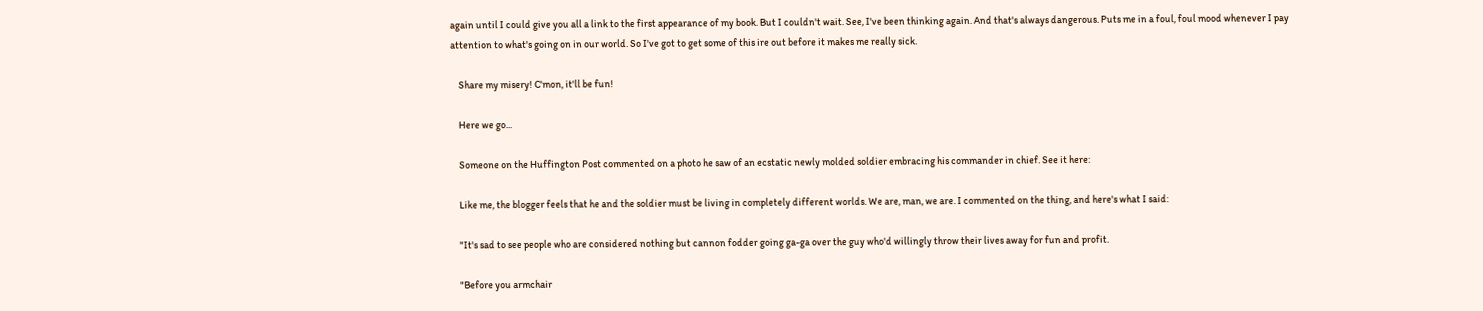again until I could give you all a link to the first appearance of my book. But I couldn't wait. See, I've been thinking again. And that's always dangerous. Puts me in a foul, foul mood whenever I pay attention to what's going on in our world. So I've got to get some of this ire out before it makes me really sick.

    Share my misery! C'mon, it'll be fun!

    Here we go...

    Someone on the Huffington Post commented on a photo he saw of an ecstatic newly molded soldier embracing his commander in chief. See it here:

    Like me, the blogger feels that he and the soldier must be living in completely different worlds. We are, man, we are. I commented on the thing, and here's what I said:

    "It's sad to see people who are considered nothing but cannon fodder going ga-ga over the guy who'd willingly throw their lives away for fun and profit.

    "Before you armchair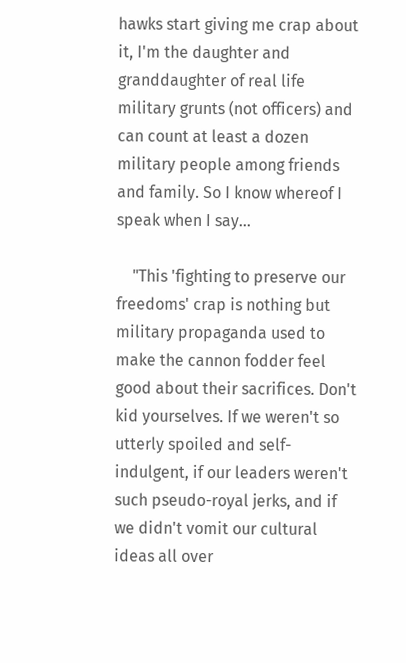hawks start giving me crap about it, I'm the daughter and granddaughter of real life military grunts (not officers) and can count at least a dozen military people among friends and family. So I know whereof I speak when I say...

    "This 'fighting to preserve our freedoms' crap is nothing but military propaganda used to make the cannon fodder feel good about their sacrifices. Don't kid yourselves. If we weren't so utterly spoiled and self-indulgent, if our leaders weren't such pseudo-royal jerks, and if we didn't vomit our cultural ideas all over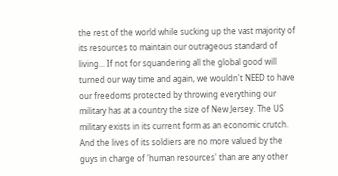the rest of the world while sucking up the vast majority of its resources to maintain our outrageous standard of living... If not for squandering all the global good will turned our way time and again, we wouldn't NEED to have our freedoms protected by throwing everything our military has at a country the size of New Jersey. The US military exists in its current form as an economic crutch. And the lives of its soldiers are no more valued by the guys in charge of 'human resources' than are any other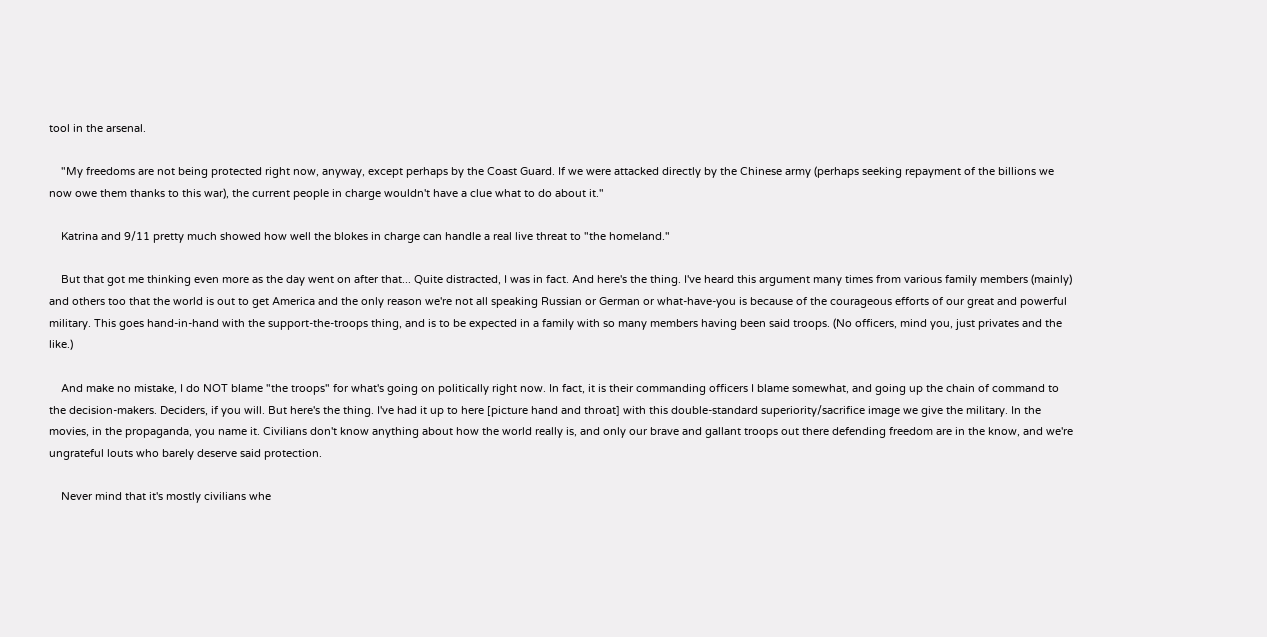tool in the arsenal.

    "My freedoms are not being protected right now, anyway, except perhaps by the Coast Guard. If we were attacked directly by the Chinese army (perhaps seeking repayment of the billions we now owe them thanks to this war), the current people in charge wouldn't have a clue what to do about it."

    Katrina and 9/11 pretty much showed how well the blokes in charge can handle a real live threat to "the homeland."

    But that got me thinking even more as the day went on after that... Quite distracted, I was in fact. And here's the thing. I've heard this argument many times from various family members (mainly) and others too that the world is out to get America and the only reason we're not all speaking Russian or German or what-have-you is because of the courageous efforts of our great and powerful military. This goes hand-in-hand with the support-the-troops thing, and is to be expected in a family with so many members having been said troops. (No officers, mind you, just privates and the like.)

    And make no mistake, I do NOT blame "the troops" for what's going on politically right now. In fact, it is their commanding officers I blame somewhat, and going up the chain of command to the decision-makers. Deciders, if you will. But here's the thing. I've had it up to here [picture hand and throat] with this double-standard superiority/sacrifice image we give the military. In the movies, in the propaganda, you name it. Civilians don't know anything about how the world really is, and only our brave and gallant troops out there defending freedom are in the know, and we're ungrateful louts who barely deserve said protection.

    Never mind that it's mostly civilians whe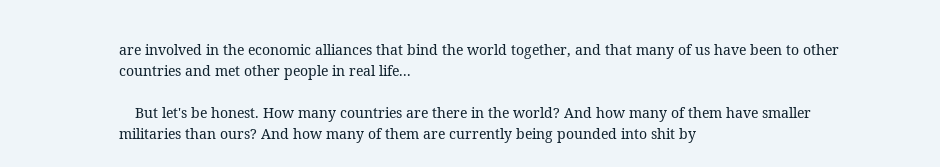are involved in the economic alliances that bind the world together, and that many of us have been to other countries and met other people in real life...

    But let's be honest. How many countries are there in the world? And how many of them have smaller militaries than ours? And how many of them are currently being pounded into shit by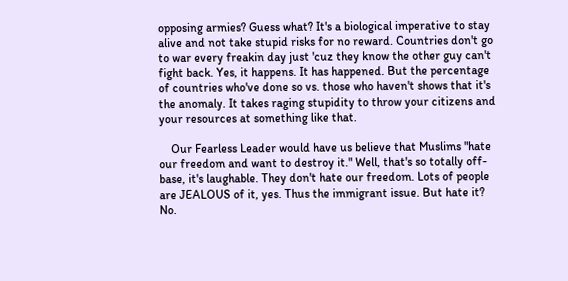opposing armies? Guess what? It's a biological imperative to stay alive and not take stupid risks for no reward. Countries don't go to war every freakin day just 'cuz they know the other guy can't fight back. Yes, it happens. It has happened. But the percentage of countries who've done so vs. those who haven't shows that it's the anomaly. It takes raging stupidity to throw your citizens and your resources at something like that.

    Our Fearless Leader would have us believe that Muslims "hate our freedom and want to destroy it." Well, that's so totally off-base, it's laughable. They don't hate our freedom. Lots of people are JEALOUS of it, yes. Thus the immigrant issue. But hate it? No.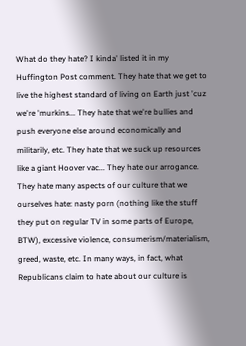What do they hate? I kinda' listed it in my Huffington Post comment. They hate that we get to live the highest standard of living on Earth just 'cuz we're 'murkins... They hate that we're bullies and push everyone else around economically and militarily, etc. They hate that we suck up resources like a giant Hoover vac... They hate our arrogance. They hate many aspects of our culture that we ourselves hate: nasty porn (nothing like the stuff they put on regular TV in some parts of Europe, BTW), excessive violence, consumerism/materialism, greed, waste, etc. In many ways, in fact, what Republicans claim to hate about our culture is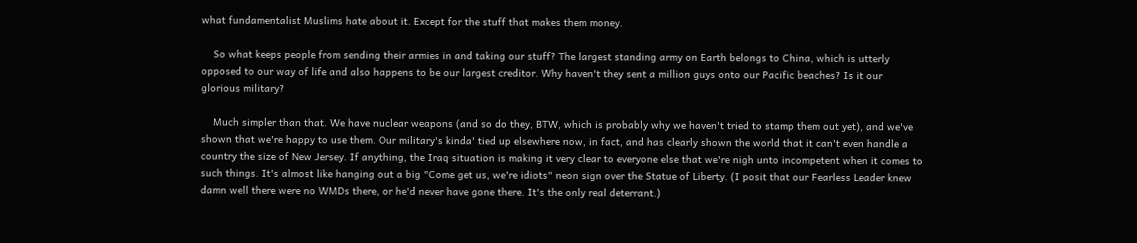what fundamentalist Muslims hate about it. Except for the stuff that makes them money.

    So what keeps people from sending their armies in and taking our stuff? The largest standing army on Earth belongs to China, which is utterly opposed to our way of life and also happens to be our largest creditor. Why haven't they sent a million guys onto our Pacific beaches? Is it our glorious military?

    Much simpler than that. We have nuclear weapons (and so do they, BTW, which is probably why we haven't tried to stamp them out yet), and we've shown that we're happy to use them. Our military's kinda' tied up elsewhere now, in fact, and has clearly shown the world that it can't even handle a country the size of New Jersey. If anything, the Iraq situation is making it very clear to everyone else that we're nigh unto incompetent when it comes to such things. It's almost like hanging out a big "Come get us, we're idiots" neon sign over the Statue of Liberty. (I posit that our Fearless Leader knew damn well there were no WMDs there, or he'd never have gone there. It's the only real deterrant.)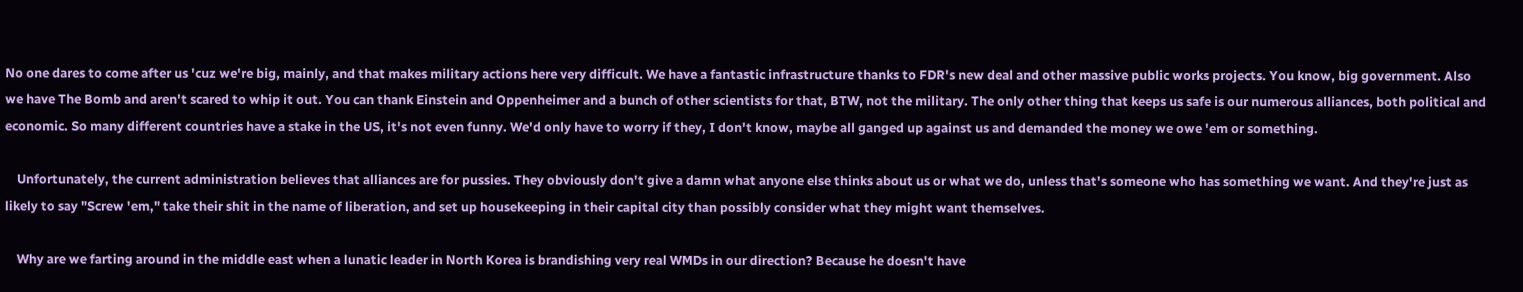No one dares to come after us 'cuz we're big, mainly, and that makes military actions here very difficult. We have a fantastic infrastructure thanks to FDR's new deal and other massive public works projects. You know, big government. Also we have The Bomb and aren't scared to whip it out. You can thank Einstein and Oppenheimer and a bunch of other scientists for that, BTW, not the military. The only other thing that keeps us safe is our numerous alliances, both political and economic. So many different countries have a stake in the US, it's not even funny. We'd only have to worry if they, I don't know, maybe all ganged up against us and demanded the money we owe 'em or something.

    Unfortunately, the current administration believes that alliances are for pussies. They obviously don't give a damn what anyone else thinks about us or what we do, unless that's someone who has something we want. And they're just as likely to say "Screw 'em," take their shit in the name of liberation, and set up housekeeping in their capital city than possibly consider what they might want themselves.

    Why are we farting around in the middle east when a lunatic leader in North Korea is brandishing very real WMDs in our direction? Because he doesn't have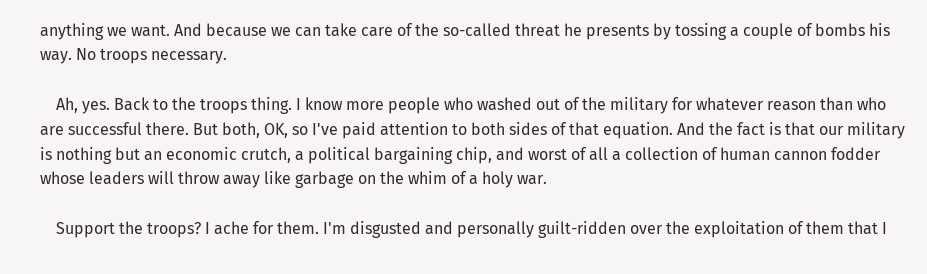anything we want. And because we can take care of the so-called threat he presents by tossing a couple of bombs his way. No troops necessary.

    Ah, yes. Back to the troops thing. I know more people who washed out of the military for whatever reason than who are successful there. But both, OK, so I've paid attention to both sides of that equation. And the fact is that our military is nothing but an economic crutch, a political bargaining chip, and worst of all a collection of human cannon fodder whose leaders will throw away like garbage on the whim of a holy war.

    Support the troops? I ache for them. I'm disgusted and personally guilt-ridden over the exploitation of them that I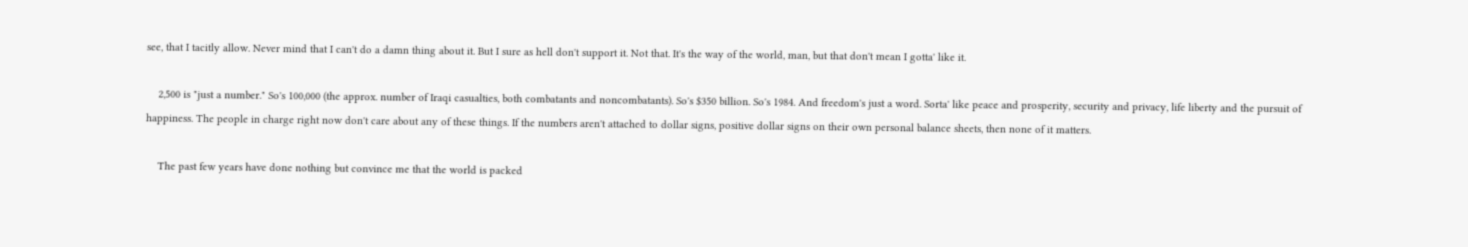see, that I tacitly allow. Never mind that I can't do a damn thing about it. But I sure as hell don't support it. Not that. It's the way of the world, man, but that don't mean I gotta' like it.

    2,500 is "just a number." So's 100,000 (the approx. number of Iraqi casualties, both combatants and noncombatants). So's $350 billion. So's 1984. And freedom's just a word. Sorta' like peace and prosperity, security and privacy, life liberty and the pursuit of happiness. The people in charge right now don't care about any of these things. If the numbers aren't attached to dollar signs, positive dollar signs on their own personal balance sheets, then none of it matters.

    The past few years have done nothing but convince me that the world is packed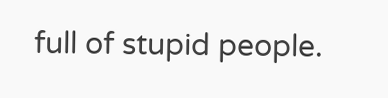full of stupid people.